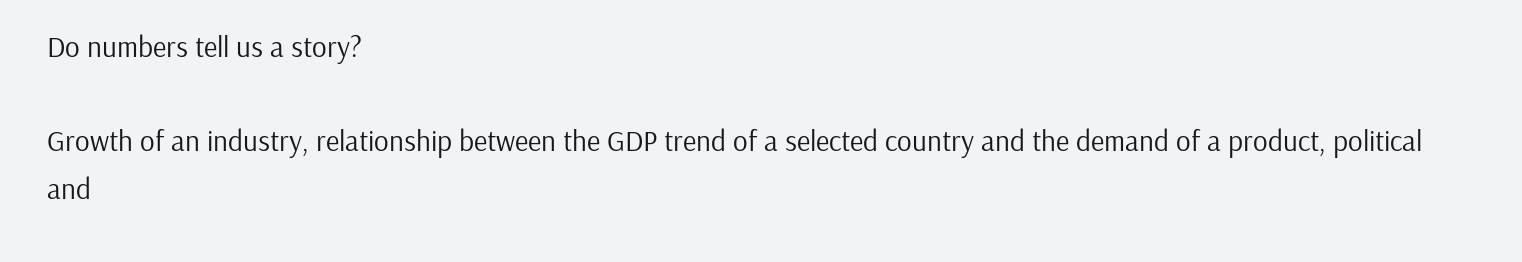Do numbers tell us a story?

Growth of an industry, relationship between the GDP trend of a selected country and the demand of a product, political and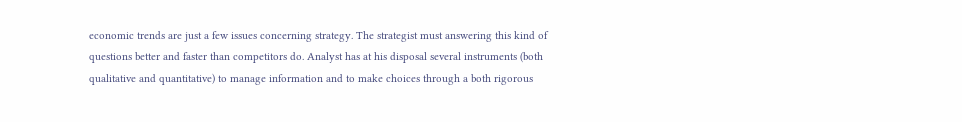economic trends are just a few issues concerning strategy. The strategist must answering this kind of questions better and faster than competitors do. Analyst has at his disposal several instruments (both qualitative and quantitative) to manage information and to make choices through a both rigorous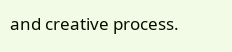and creative process.